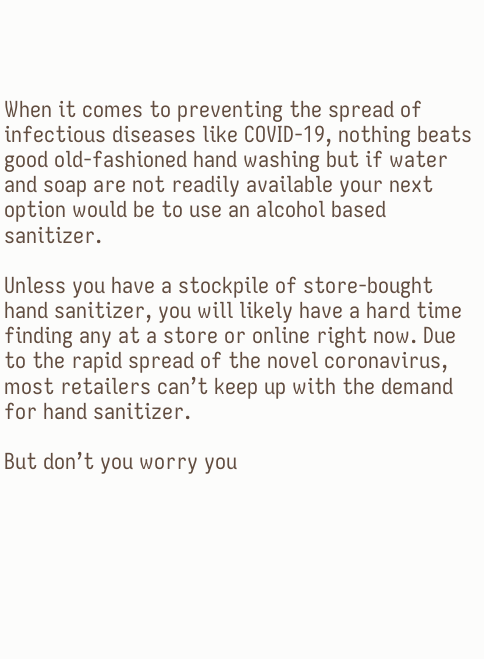When it comes to preventing the spread of infectious diseases like COVID-19, nothing beats good old-fashioned hand washing but if water and soap are not readily available your next option would be to use an alcohol based sanitizer.

Unless you have a stockpile of store-bought hand sanitizer, you will likely have a hard time finding any at a store or online right now. Due to the rapid spread of the novel coronavirus, most retailers can’t keep up with the demand for hand sanitizer.

But don’t you worry you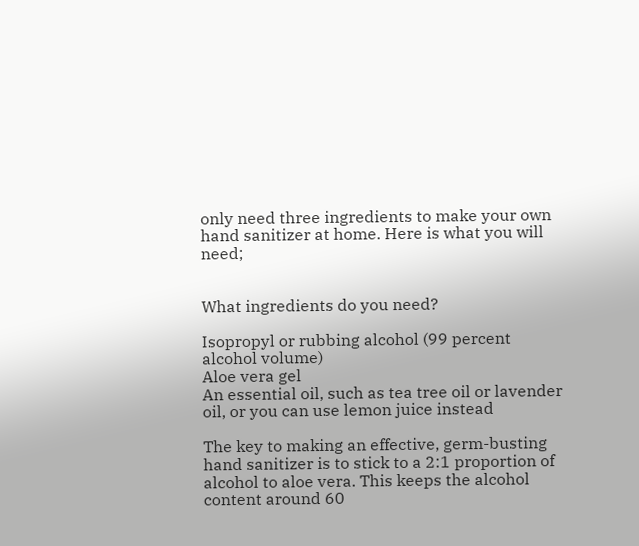only need three ingredients to make your own hand sanitizer at home. Here is what you will need;


What ingredients do you need?

Isopropyl or rubbing alcohol (99 percent alcohol volume)
Aloe vera gel
An essential oil, such as tea tree oil or lavender oil, or you can use lemon juice instead

The key to making an effective, germ-busting hand sanitizer is to stick to a 2:1 proportion of alcohol to aloe vera. This keeps the alcohol content around 60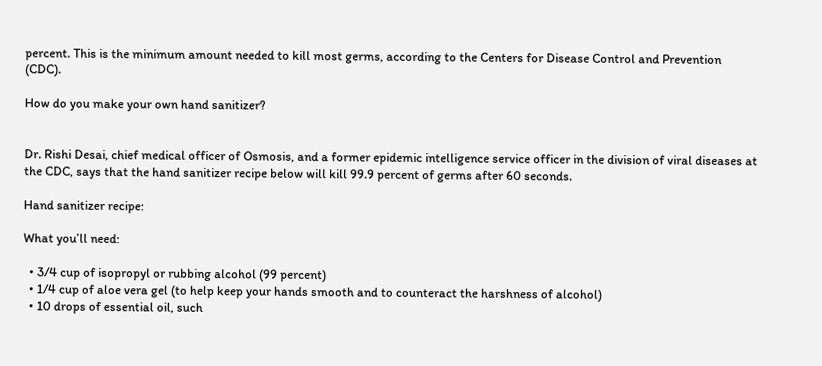percent. This is the minimum amount needed to kill most germs, according to the Centers for Disease Control and Prevention (CDC).

How do you make your own hand sanitizer?


Dr. Rishi Desai, chief medical officer of Osmosis, and a former epidemic intelligence service officer in the division of viral diseases at the CDC, says that the hand sanitizer recipe below will kill 99.9 percent of germs after 60 seconds.

Hand sanitizer recipe:

What you’ll need:

  • 3/4 cup of isopropyl or rubbing alcohol (99 percent)
  • 1/4 cup of aloe vera gel (to help keep your hands smooth and to counteract the harshness of alcohol)
  • 10 drops of essential oil, such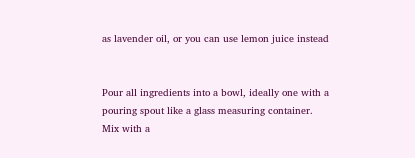as lavender oil, or you can use lemon juice instead


Pour all ingredients into a bowl, ideally one with a pouring spout like a glass measuring container.
Mix with a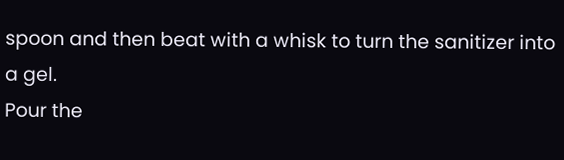spoon and then beat with a whisk to turn the sanitizer into a gel.
Pour the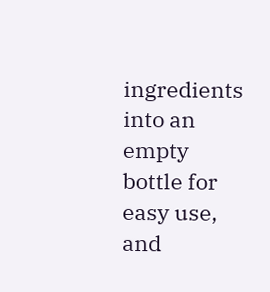ingredients into an empty bottle for easy use, and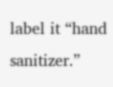label it “hand sanitizer.”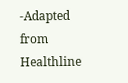-Adapted from Healthline